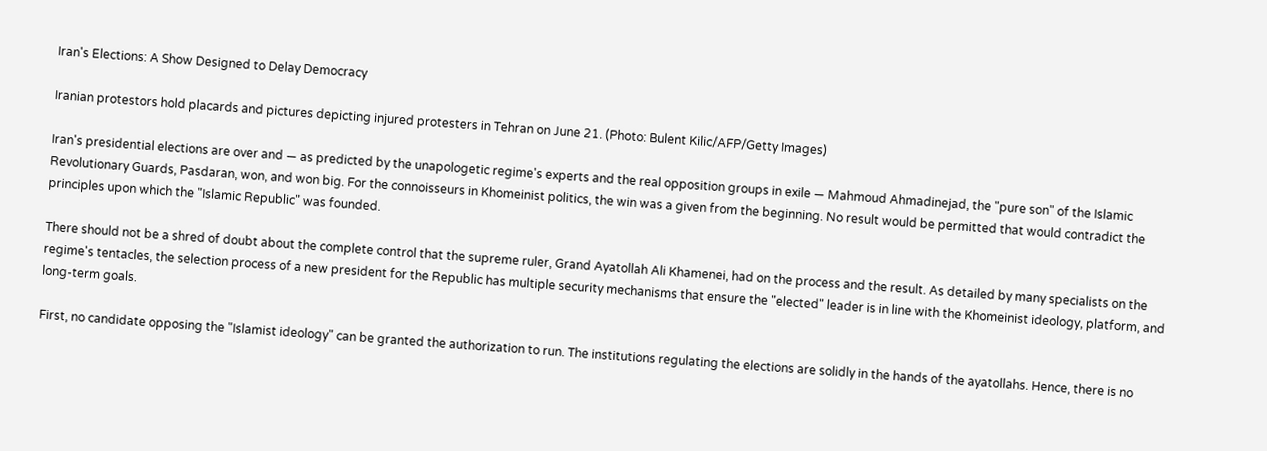Iran's Elections: A Show Designed to Delay Democracy

Iranian protestors hold placards and pictures depicting injured protesters in Tehran on June 21. (Photo: Bulent Kilic/AFP/Getty Images)

Iran's presidential elections are over and — as predicted by the unapologetic regime's experts and the real opposition groups in exile — Mahmoud Ahmadinejad, the "pure son" of the Islamic Revolutionary Guards, Pasdaran, won, and won big. For the connoisseurs in Khomeinist politics, the win was a given from the beginning. No result would be permitted that would contradict the principles upon which the "Islamic Republic" was founded.

There should not be a shred of doubt about the complete control that the supreme ruler, Grand Ayatollah Ali Khamenei, had on the process and the result. As detailed by many specialists on the regime's tentacles, the selection process of a new president for the Republic has multiple security mechanisms that ensure the "elected" leader is in line with the Khomeinist ideology, platform, and long-term goals.

First, no candidate opposing the "Islamist ideology" can be granted the authorization to run. The institutions regulating the elections are solidly in the hands of the ayatollahs. Hence, there is no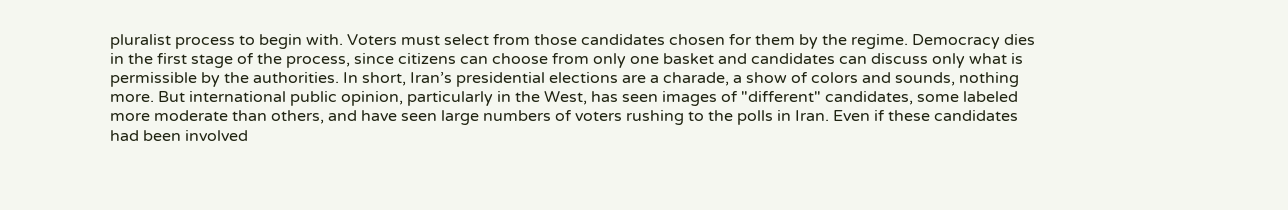pluralist process to begin with. Voters must select from those candidates chosen for them by the regime. Democracy dies in the first stage of the process, since citizens can choose from only one basket and candidates can discuss only what is permissible by the authorities. In short, Iran’s presidential elections are a charade, a show of colors and sounds, nothing more. But international public opinion, particularly in the West, has seen images of "different" candidates, some labeled more moderate than others, and have seen large numbers of voters rushing to the polls in Iran. Even if these candidates had been involved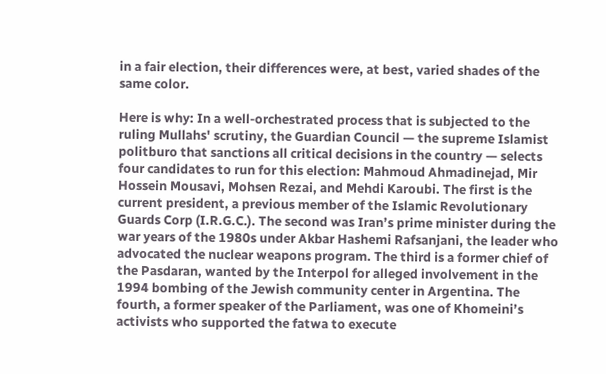in a fair election, their differences were, at best, varied shades of the same color.

Here is why: In a well-orchestrated process that is subjected to the ruling Mullahs' scrutiny, the Guardian Council — the supreme Islamist politburo that sanctions all critical decisions in the country — selects four candidates to run for this election: Mahmoud Ahmadinejad, Mir Hossein Mousavi, Mohsen Rezai, and Mehdi Karoubi. The first is the current president, a previous member of the Islamic Revolutionary Guards Corp (I.R.G.C.). The second was Iran’s prime minister during the war years of the 1980s under Akbar Hashemi Rafsanjani, the leader who advocated the nuclear weapons program. The third is a former chief of the Pasdaran, wanted by the Interpol for alleged involvement in the 1994 bombing of the Jewish community center in Argentina. The fourth, a former speaker of the Parliament, was one of Khomeini’s activists who supported the fatwa to execute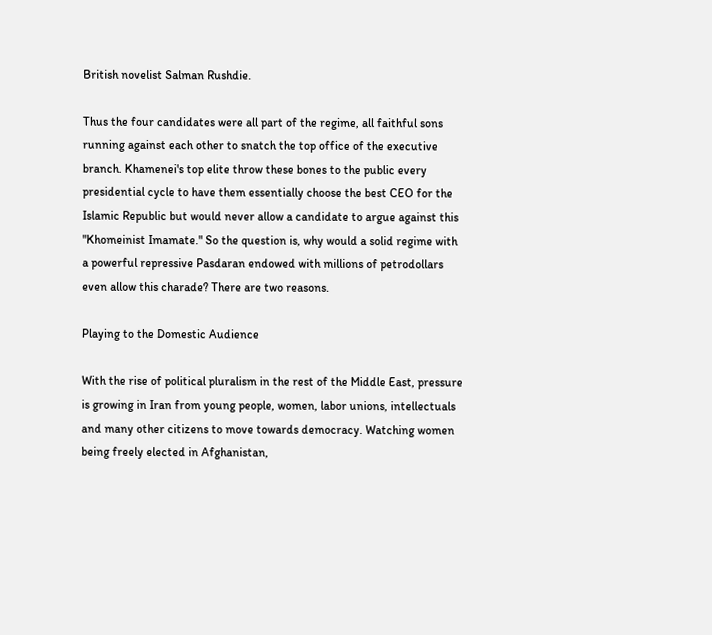British novelist Salman Rushdie.

Thus the four candidates were all part of the regime, all faithful sons running against each other to snatch the top office of the executive branch. Khamenei's top elite throw these bones to the public every presidential cycle to have them essentially choose the best CEO for the Islamic Republic but would never allow a candidate to argue against this "Khomeinist Imamate." So the question is, why would a solid regime with a powerful repressive Pasdaran endowed with millions of petrodollars even allow this charade? There are two reasons.

Playing to the Domestic Audience

With the rise of political pluralism in the rest of the Middle East, pressure is growing in Iran from young people, women, labor unions, intellectuals and many other citizens to move towards democracy. Watching women being freely elected in Afghanistan,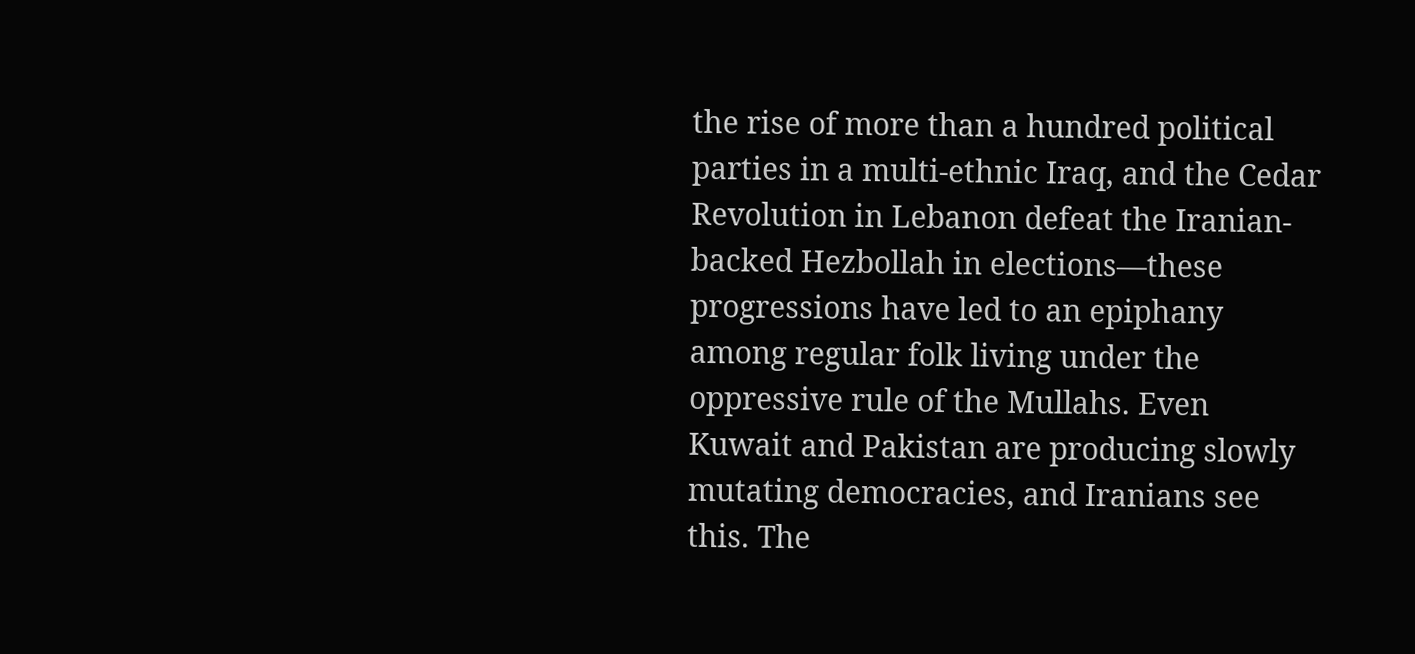the rise of more than a hundred political parties in a multi-ethnic Iraq, and the Cedar Revolution in Lebanon defeat the Iranian-backed Hezbollah in elections—these progressions have led to an epiphany among regular folk living under the oppressive rule of the Mullahs. Even Kuwait and Pakistan are producing slowly mutating democracies, and Iranians see this. The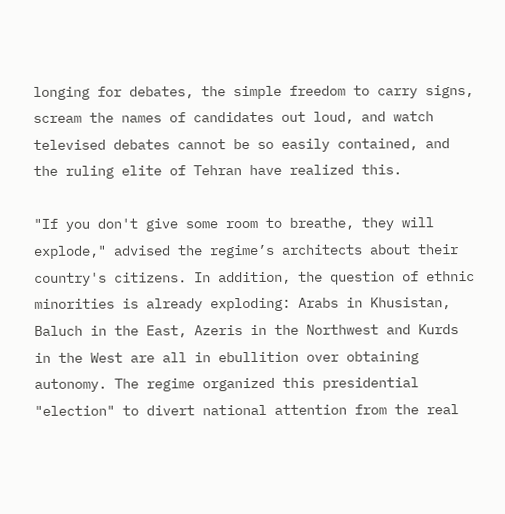longing for debates, the simple freedom to carry signs, scream the names of candidates out loud, and watch televised debates cannot be so easily contained, and the ruling elite of Tehran have realized this.

"If you don't give some room to breathe, they will explode," advised the regime’s architects about their country's citizens. In addition, the question of ethnic minorities is already exploding: Arabs in Khusistan, Baluch in the East, Azeris in the Northwest and Kurds in the West are all in ebullition over obtaining autonomy. The regime organized this presidential "election" to divert national attention from the real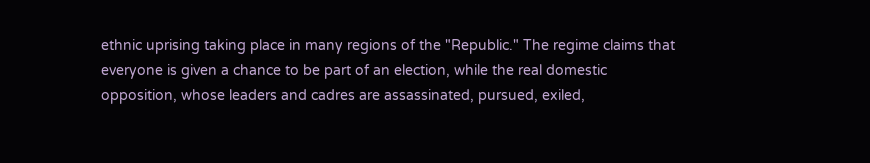ethnic uprising taking place in many regions of the "Republic." The regime claims that everyone is given a chance to be part of an election, while the real domestic opposition, whose leaders and cadres are assassinated, pursued, exiled,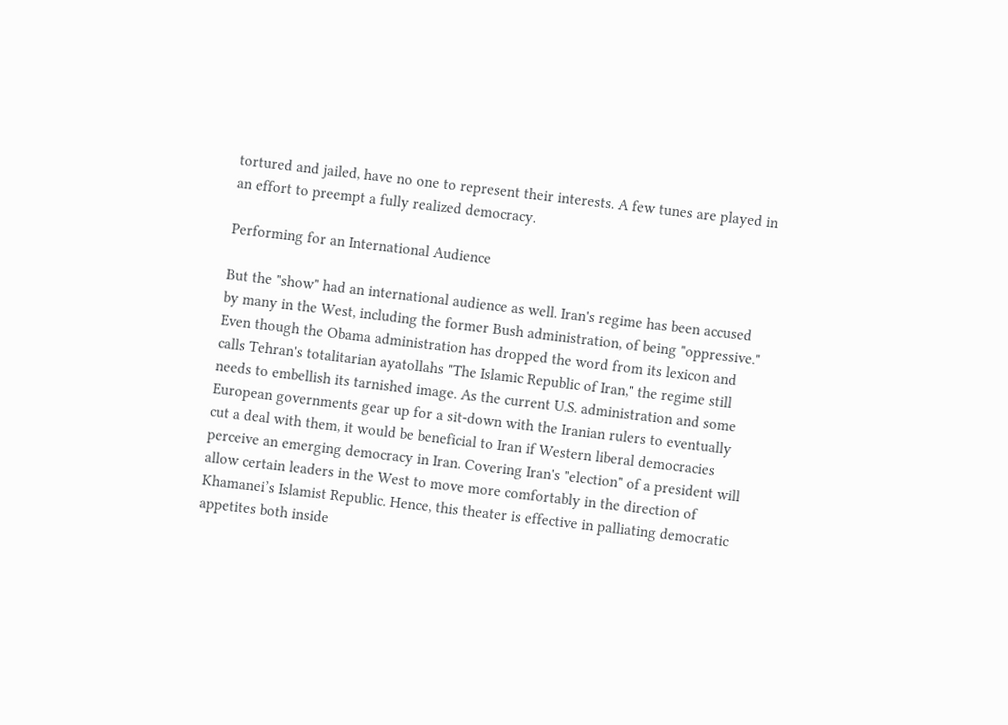tortured and jailed, have no one to represent their interests. A few tunes are played in an effort to preempt a fully realized democracy.

Performing for an International Audience

But the "show" had an international audience as well. Iran's regime has been accused by many in the West, including the former Bush administration, of being "oppressive." Even though the Obama administration has dropped the word from its lexicon and calls Tehran's totalitarian ayatollahs "The Islamic Republic of Iran," the regime still needs to embellish its tarnished image. As the current U.S. administration and some European governments gear up for a sit-down with the Iranian rulers to eventually cut a deal with them, it would be beneficial to Iran if Western liberal democracies perceive an emerging democracy in Iran. Covering Iran's "election" of a president will allow certain leaders in the West to move more comfortably in the direction of Khamanei’s Islamist Republic. Hence, this theater is effective in palliating democratic appetites both inside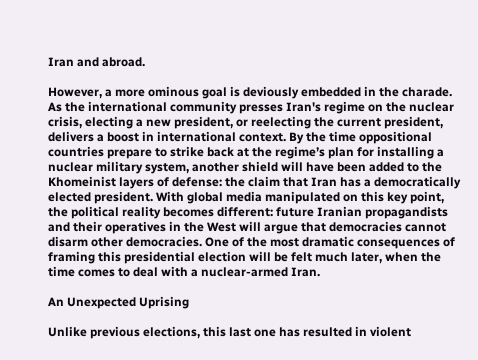Iran and abroad.

However, a more ominous goal is deviously embedded in the charade. As the international community presses Iran's regime on the nuclear crisis, electing a new president, or reelecting the current president, delivers a boost in international context. By the time oppositional countries prepare to strike back at the regime’s plan for installing a nuclear military system, another shield will have been added to the Khomeinist layers of defense: the claim that Iran has a democratically elected president. With global media manipulated on this key point, the political reality becomes different: future Iranian propagandists and their operatives in the West will argue that democracies cannot disarm other democracies. One of the most dramatic consequences of framing this presidential election will be felt much later, when the time comes to deal with a nuclear-armed Iran.

An Unexpected Uprising

Unlike previous elections, this last one has resulted in violent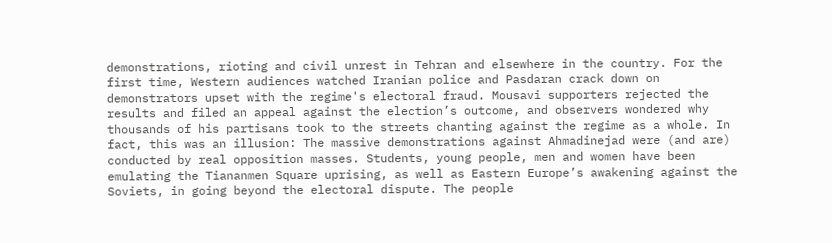demonstrations, rioting and civil unrest in Tehran and elsewhere in the country. For the first time, Western audiences watched Iranian police and Pasdaran crack down on demonstrators upset with the regime's electoral fraud. Mousavi supporters rejected the results and filed an appeal against the election’s outcome, and observers wondered why thousands of his partisans took to the streets chanting against the regime as a whole. In fact, this was an illusion: The massive demonstrations against Ahmadinejad were (and are) conducted by real opposition masses. Students, young people, men and women have been emulating the Tiananmen Square uprising, as well as Eastern Europe’s awakening against the Soviets, in going beyond the electoral dispute. The people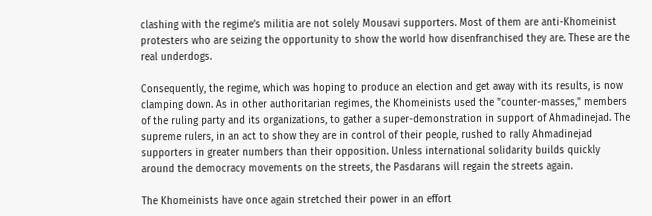clashing with the regime’s militia are not solely Mousavi supporters. Most of them are anti-Khomeinist protesters who are seizing the opportunity to show the world how disenfranchised they are. These are the real underdogs.

Consequently, the regime, which was hoping to produce an election and get away with its results, is now clamping down. As in other authoritarian regimes, the Khomeinists used the "counter-masses," members of the ruling party and its organizations, to gather a super-demonstration in support of Ahmadinejad. The supreme rulers, in an act to show they are in control of their people, rushed to rally Ahmadinejad supporters in greater numbers than their opposition. Unless international solidarity builds quickly around the democracy movements on the streets, the Pasdarans will regain the streets again.

The Khomeinists have once again stretched their power in an effort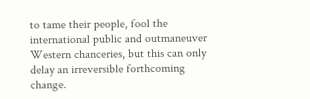to tame their people, fool the international public and outmaneuver Western chanceries, but this can only delay an irreversible forthcoming change.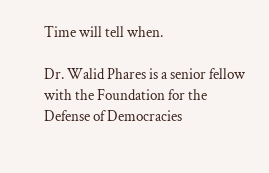Time will tell when.

Dr. Walid Phares is a senior fellow with the Foundation for the Defense of Democracies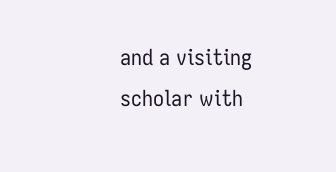and a visiting scholar with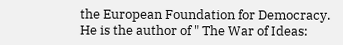the European Foundation for Democracy. He is the author of " The War of Ideas: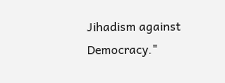Jihadism against Democracy."